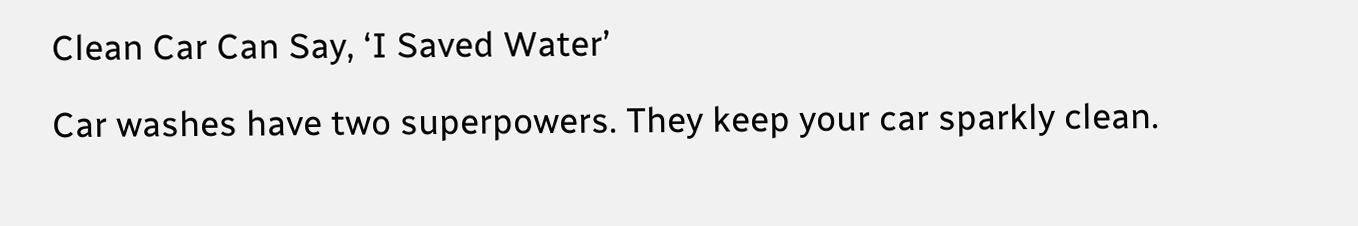Clean Car Can Say, ‘I Saved Water’

Car washes have two superpowers. They keep your car sparkly clean.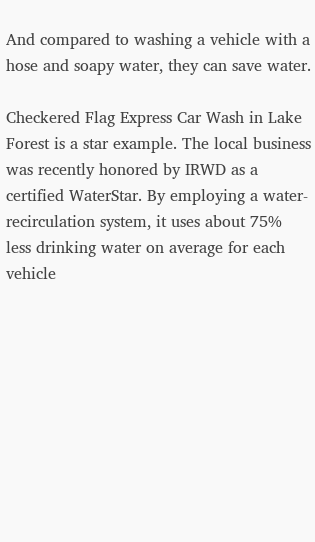And compared to washing a vehicle with a hose and soapy water, they can save water.

Checkered Flag Express Car Wash in Lake Forest is a star example. The local business was recently honored by IRWD as a certified WaterStar. By employing a water-recirculation system, it uses about 75% less drinking water on average for each vehicle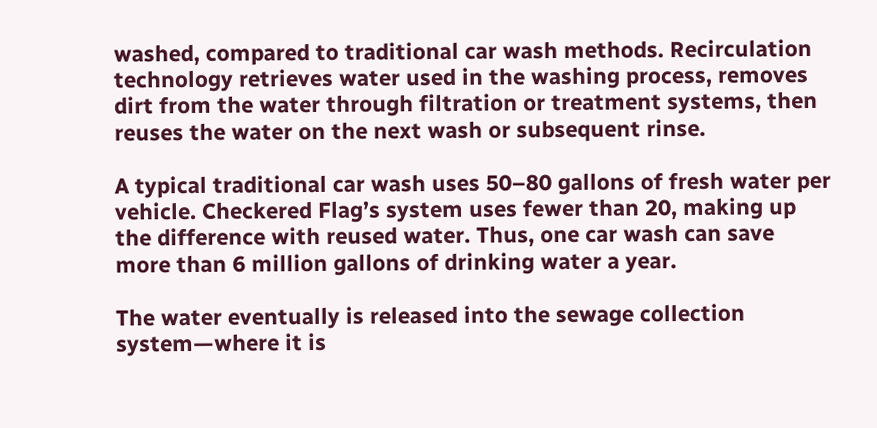washed, compared to traditional car wash methods. Recirculation technology retrieves water used in the washing process, removes dirt from the water through filtration or treatment systems, then reuses the water on the next wash or subsequent rinse.

A typical traditional car wash uses 50–80 gallons of fresh water per vehicle. Checkered Flag’s system uses fewer than 20, making up the difference with reused water. Thus, one car wash can save more than 6 million gallons of drinking water a year.

The water eventually is released into the sewage collection system—where it is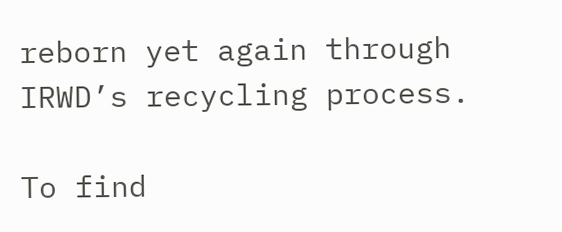reborn yet again through IRWD’s recycling process.

To find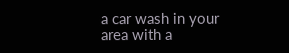a car wash in your area with a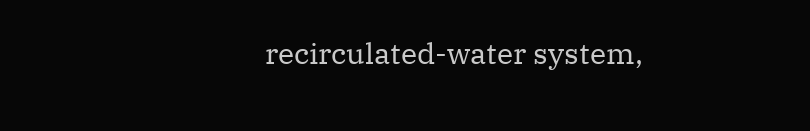recirculated-water system,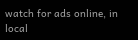watch for ads online, in local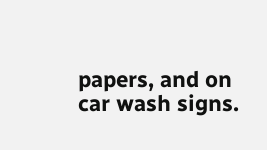papers, and on car wash signs.